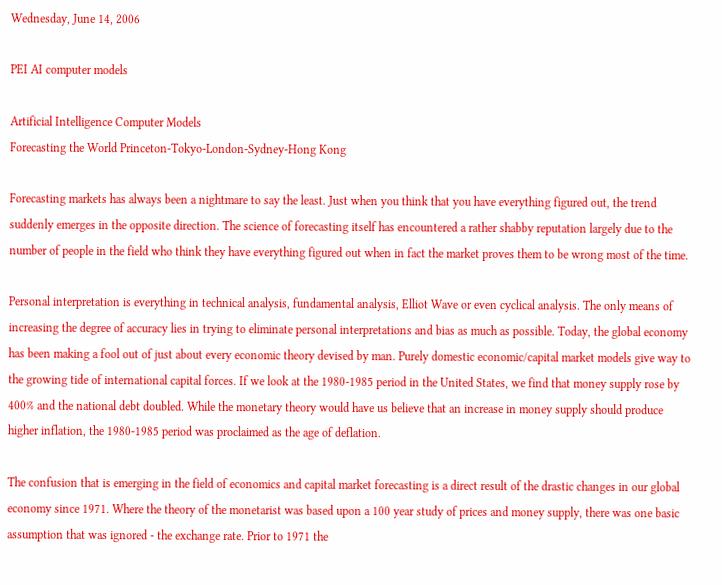Wednesday, June 14, 2006

PEI AI computer models

Artificial Intelligence Computer Models
Forecasting the World Princeton-Tokyo-London-Sydney-Hong Kong

Forecasting markets has always been a nightmare to say the least. Just when you think that you have everything figured out, the trend suddenly emerges in the opposite direction. The science of forecasting itself has encountered a rather shabby reputation largely due to the number of people in the field who think they have everything figured out when in fact the market proves them to be wrong most of the time.

Personal interpretation is everything in technical analysis, fundamental analysis, Elliot Wave or even cyclical analysis. The only means of increasing the degree of accuracy lies in trying to eliminate personal interpretations and bias as much as possible. Today, the global economy has been making a fool out of just about every economic theory devised by man. Purely domestic economic/capital market models give way to the growing tide of international capital forces. If we look at the 1980-1985 period in the United States, we find that money supply rose by 400% and the national debt doubled. While the monetary theory would have us believe that an increase in money supply should produce higher inflation, the 1980-1985 period was proclaimed as the age of deflation.

The confusion that is emerging in the field of economics and capital market forecasting is a direct result of the drastic changes in our global economy since 1971. Where the theory of the monetarist was based upon a 100 year study of prices and money supply, there was one basic assumption that was ignored - the exchange rate. Prior to 1971 the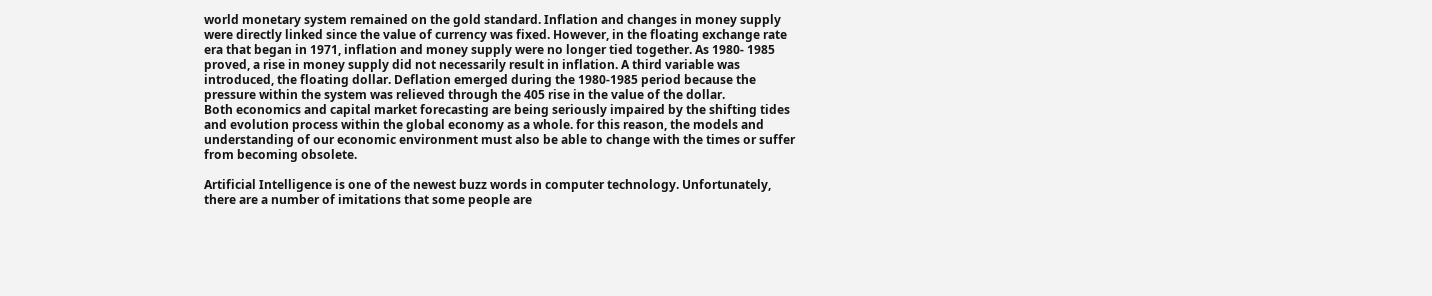world monetary system remained on the gold standard. Inflation and changes in money supply were directly linked since the value of currency was fixed. However, in the floating exchange rate era that began in 1971, inflation and money supply were no longer tied together. As 1980- 1985 proved, a rise in money supply did not necessarily result in inflation. A third variable was introduced, the floating dollar. Deflation emerged during the 1980-1985 period because the pressure within the system was relieved through the 405 rise in the value of the dollar.
Both economics and capital market forecasting are being seriously impaired by the shifting tides and evolution process within the global economy as a whole. for this reason, the models and understanding of our economic environment must also be able to change with the times or suffer from becoming obsolete.

Artificial Intelligence is one of the newest buzz words in computer technology. Unfortunately, there are a number of imitations that some people are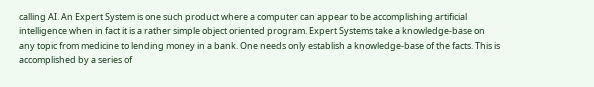calling AI. An Expert System is one such product where a computer can appear to be accomplishing artificial intelligence when in fact it is a rather simple object oriented program. Expert Systems take a knowledge-base on any topic from medicine to lending money in a bank. One needs only establish a knowledge-base of the facts. This is accomplished by a series of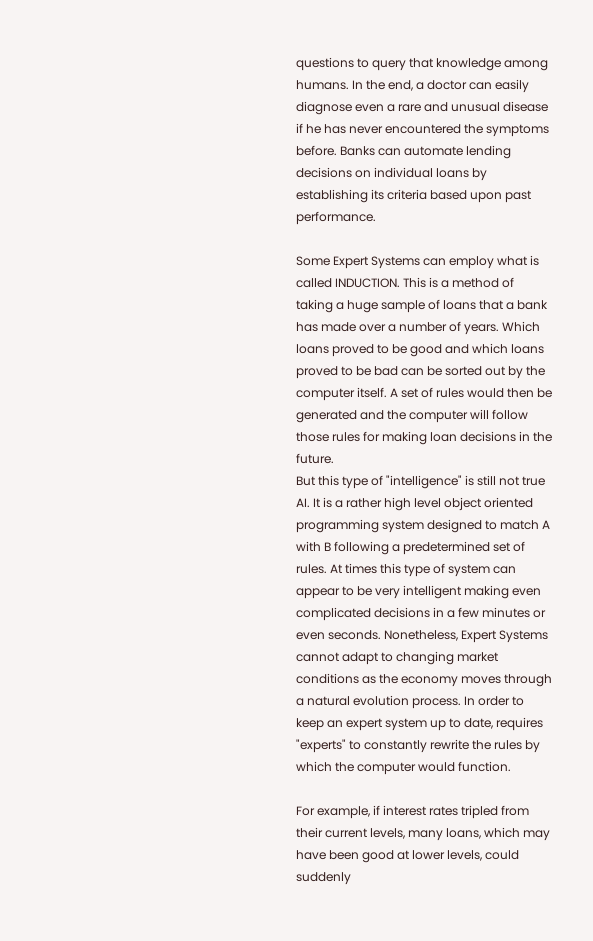questions to query that knowledge among humans. In the end, a doctor can easily diagnose even a rare and unusual disease if he has never encountered the symptoms before. Banks can automate lending decisions on individual loans by establishing its criteria based upon past performance.

Some Expert Systems can employ what is called INDUCTION. This is a method of taking a huge sample of loans that a bank has made over a number of years. Which loans proved to be good and which loans proved to be bad can be sorted out by the computer itself. A set of rules would then be generated and the computer will follow those rules for making loan decisions in the future.
But this type of "intelligence" is still not true AI. It is a rather high level object oriented programming system designed to match A with B following a predetermined set of rules. At times this type of system can appear to be very intelligent making even complicated decisions in a few minutes or even seconds. Nonetheless, Expert Systems cannot adapt to changing market conditions as the economy moves through a natural evolution process. In order to keep an expert system up to date, requires "experts" to constantly rewrite the rules by which the computer would function.

For example, if interest rates tripled from their current levels, many loans, which may have been good at lower levels, could suddenly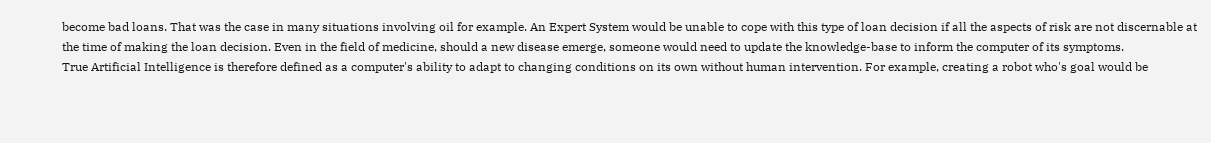become bad loans. That was the case in many situations involving oil for example. An Expert System would be unable to cope with this type of loan decision if all the aspects of risk are not discernable at the time of making the loan decision. Even in the field of medicine, should a new disease emerge, someone would need to update the knowledge-base to inform the computer of its symptoms.
True Artificial Intelligence is therefore defined as a computer's ability to adapt to changing conditions on its own without human intervention. For example, creating a robot who's goal would be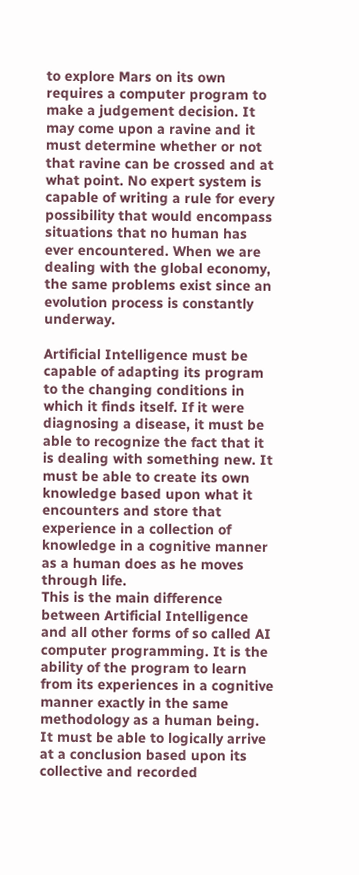to explore Mars on its own requires a computer program to make a judgement decision. It may come upon a ravine and it must determine whether or not that ravine can be crossed and at what point. No expert system is capable of writing a rule for every possibility that would encompass situations that no human has ever encountered. When we are dealing with the global economy, the same problems exist since an evolution process is constantly underway.

Artificial Intelligence must be capable of adapting its program to the changing conditions in which it finds itself. If it were diagnosing a disease, it must be able to recognize the fact that it is dealing with something new. It must be able to create its own knowledge based upon what it encounters and store that experience in a collection of knowledge in a cognitive manner as a human does as he moves through life.
This is the main difference between Artificial Intelligence and all other forms of so called AI computer programming. It is the ability of the program to learn from its experiences in a cognitive manner exactly in the same methodology as a human being. It must be able to logically arrive at a conclusion based upon its collective and recorded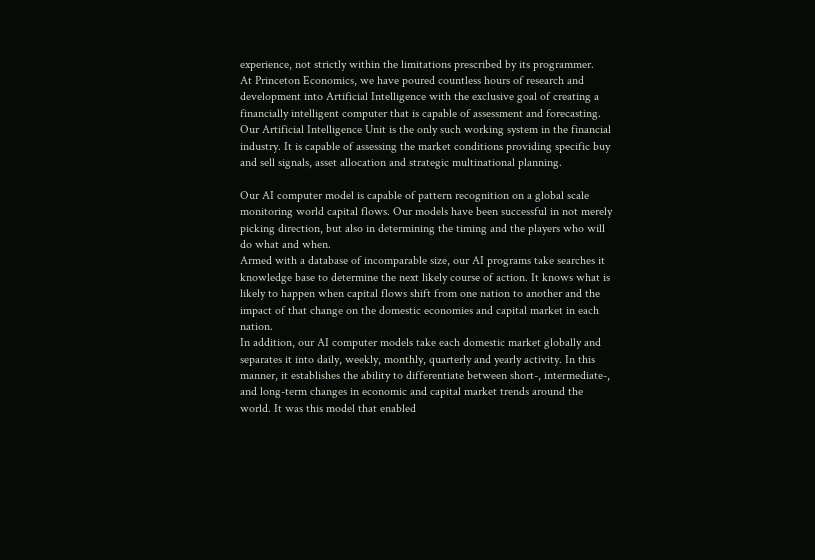experience, not strictly within the limitations prescribed by its programmer.
At Princeton Economics, we have poured countless hours of research and development into Artificial Intelligence with the exclusive goal of creating a financially intelligent computer that is capable of assessment and forecasting. Our Artificial Intelligence Unit is the only such working system in the financial industry. It is capable of assessing the market conditions providing specific buy and sell signals, asset allocation and strategic multinational planning.

Our AI computer model is capable of pattern recognition on a global scale monitoring world capital flows. Our models have been successful in not merely picking direction, but also in determining the timing and the players who will do what and when.
Armed with a database of incomparable size, our AI programs take searches it knowledge base to determine the next likely course of action. It knows what is likely to happen when capital flows shift from one nation to another and the impact of that change on the domestic economies and capital market in each nation.
In addition, our AI computer models take each domestic market globally and separates it into daily, weekly, monthly, quarterly and yearly activity. In this manner, it establishes the ability to differentiate between short-, intermediate-, and long-term changes in economic and capital market trends around the world. It was this model that enabled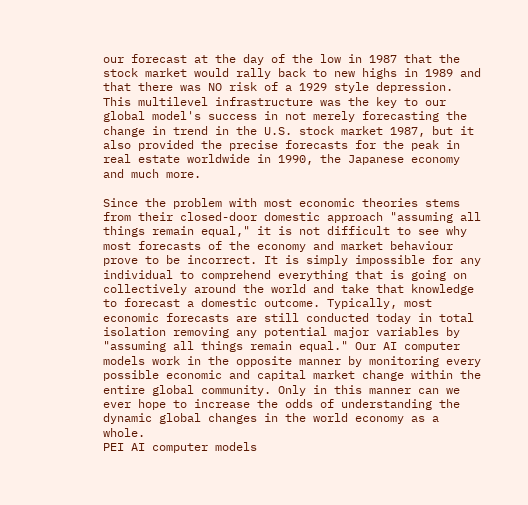our forecast at the day of the low in 1987 that the stock market would rally back to new highs in 1989 and that there was NO risk of a 1929 style depression.
This multilevel infrastructure was the key to our global model's success in not merely forecasting the change in trend in the U.S. stock market 1987, but it also provided the precise forecasts for the peak in real estate worldwide in 1990, the Japanese economy and much more.

Since the problem with most economic theories stems from their closed-door domestic approach "assuming all things remain equal," it is not difficult to see why most forecasts of the economy and market behaviour prove to be incorrect. It is simply impossible for any individual to comprehend everything that is going on collectively around the world and take that knowledge to forecast a domestic outcome. Typically, most economic forecasts are still conducted today in total isolation removing any potential major variables by "assuming all things remain equal." Our AI computer models work in the opposite manner by monitoring every possible economic and capital market change within the entire global community. Only in this manner can we ever hope to increase the odds of understanding the dynamic global changes in the world economy as a whole.
PEI AI computer models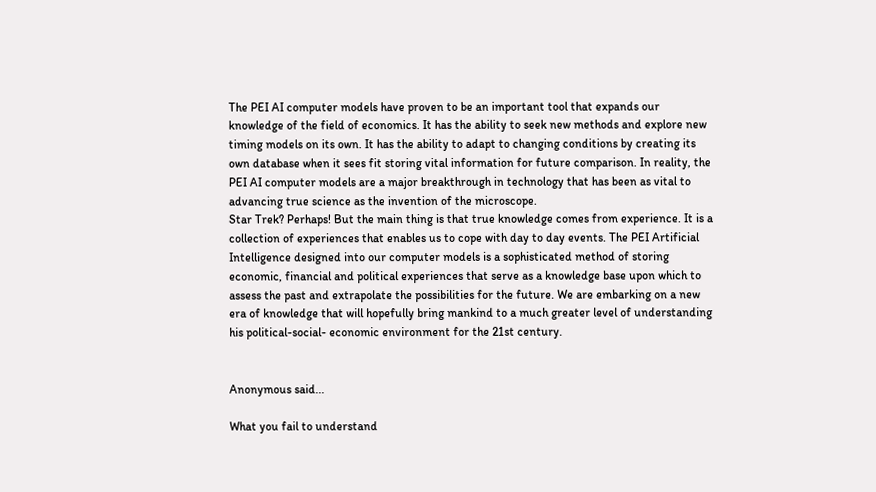The PEI AI computer models have proven to be an important tool that expands our knowledge of the field of economics. It has the ability to seek new methods and explore new timing models on its own. It has the ability to adapt to changing conditions by creating its own database when it sees fit storing vital information for future comparison. In reality, the PEI AI computer models are a major breakthrough in technology that has been as vital to advancing true science as the invention of the microscope.
Star Trek? Perhaps! But the main thing is that true knowledge comes from experience. It is a collection of experiences that enables us to cope with day to day events. The PEI Artificial Intelligence designed into our computer models is a sophisticated method of storing economic, financial and political experiences that serve as a knowledge base upon which to assess the past and extrapolate the possibilities for the future. We are embarking on a new era of knowledge that will hopefully bring mankind to a much greater level of understanding his political-social- economic environment for the 21st century.


Anonymous said...

What you fail to understand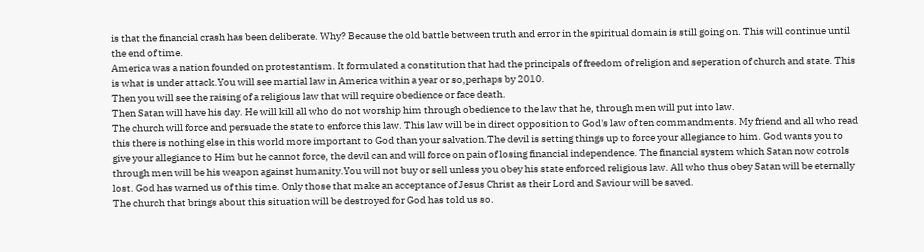is that the financial crash has been deliberate. Why? Because the old battle between truth and error in the spiritual domain is still going on. This will continue until the end of time.
America was a nation founded on protestantism. It formulated a constitution that had the principals of freedom of religion and seperation of church and state. This is what is under attack.You will see martial law in America within a year or so,perhaps by 2010.
Then you will see the raising of a religious law that will require obedience or face death.
Then Satan will have his day. He will kill all who do not worship him through obedience to the law that he, through men will put into law.
The church will force and persuade the state to enforce this law. This law will be in direct opposition to God's law of ten commandments. My friend and all who read this there is nothing else in this world more important to God than your salvation.The devil is setting things up to force your allegiance to him. God wants you to give your allegiance to Him but he cannot force, the devil can and will force on pain of losing financial independence. The financial system which Satan now cotrols through men will be his weapon against humanity.You will not buy or sell unless you obey his state enforced religious law. All who thus obey Satan will be eternally lost. God has warned us of this time. Only those that make an acceptance of Jesus Christ as their Lord and Saviour will be saved.
The church that brings about this situation will be destroyed for God has told us so.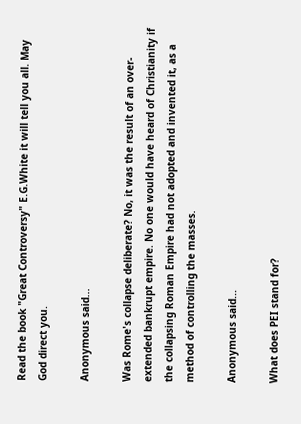Read the book "Great Controversy" E.G.White it will tell you all. May God direct you.

Anonymous said...

Was Rome's collapse deliberate? No, it was the result of an over-extended bankrupt empire. No one would have heard of Christianity if the collapsing Roman Empire had not adopted and invented it, as a method of controlling the masses.

Anonymous said...

What does PEI stand for?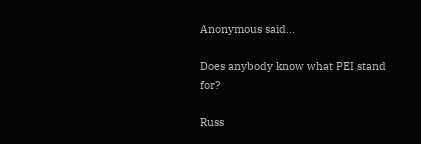Anonymous said...

Does anybody know what PEI stand for?

Russ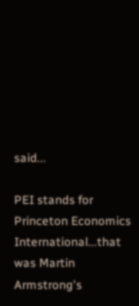said...

PEI stands for Princeton Economics International...that was Martin Armstrong's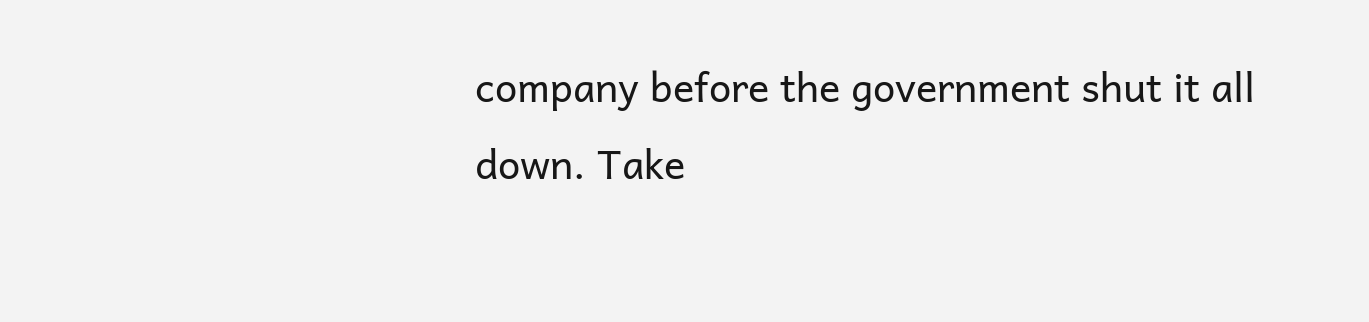company before the government shut it all down. Take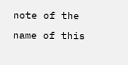note of the name of this